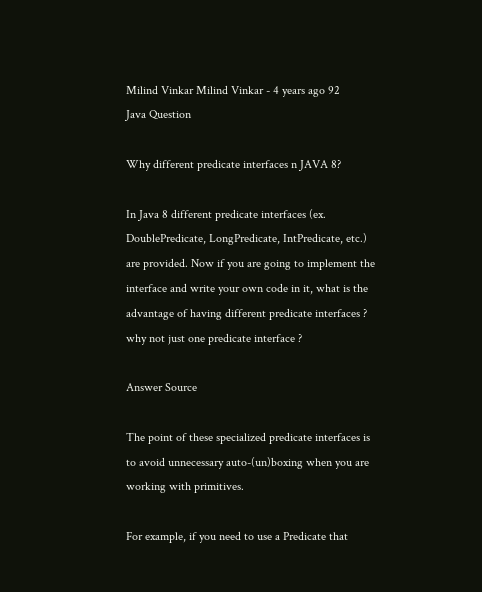Milind Vinkar Milind Vinkar - 4 years ago 92
Java Question

Why different predicate interfaces n JAVA 8?

In Java 8 different predicate interfaces (ex. DoublePredicate, LongPredicate, IntPredicate, etc.) are provided. Now if you are going to implement the interface and write your own code in it, what is the advantage of having different predicate interfaces ? why not just one predicate interface ?

Answer Source

The point of these specialized predicate interfaces is to avoid unnecessary auto-(un)boxing when you are working with primitives.

For example, if you need to use a Predicate that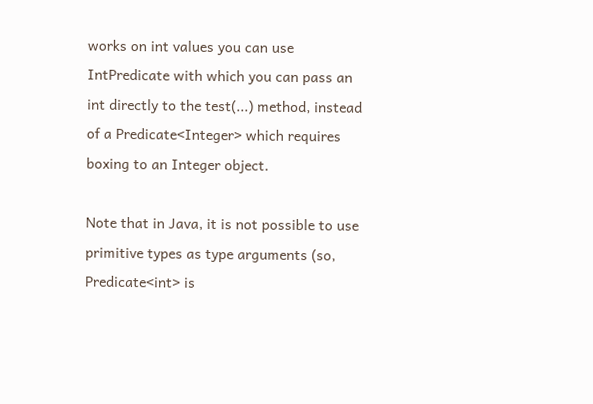works on int values you can use IntPredicate with which you can pass an int directly to the test(...) method, instead of a Predicate<Integer> which requires boxing to an Integer object.

Note that in Java, it is not possible to use primitive types as type arguments (so, Predicate<int> is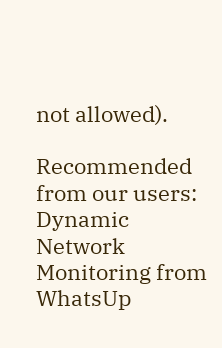not allowed).

Recommended from our users: Dynamic Network Monitoring from WhatsUp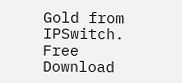Gold from IPSwitch. Free Download